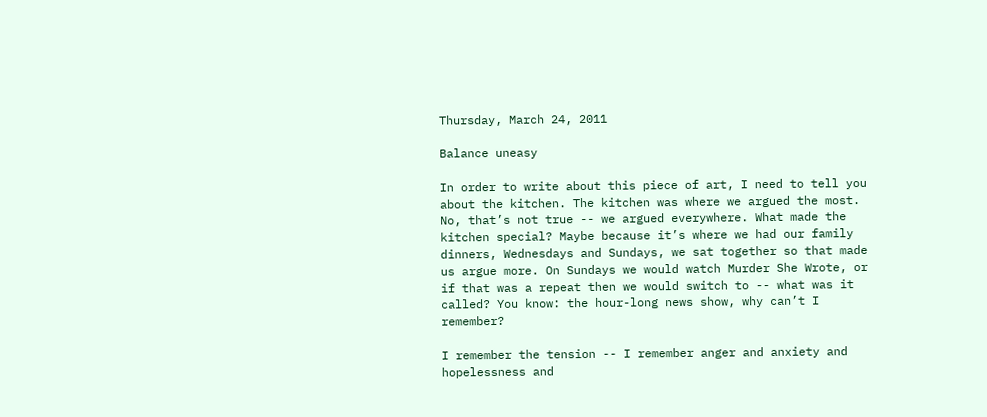Thursday, March 24, 2011

Balance uneasy

In order to write about this piece of art, I need to tell you about the kitchen. The kitchen was where we argued the most. No, that’s not true -- we argued everywhere. What made the kitchen special? Maybe because it’s where we had our family dinners, Wednesdays and Sundays, we sat together so that made us argue more. On Sundays we would watch Murder She Wrote, or if that was a repeat then we would switch to -- what was it called? You know: the hour-long news show, why can’t I remember?

I remember the tension -- I remember anger and anxiety and hopelessness and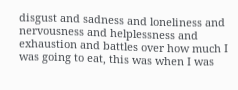disgust and sadness and loneliness and nervousness and helplessness and exhaustion and battles over how much I was going to eat, this was when I was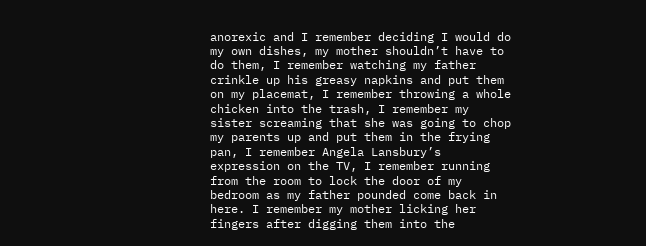anorexic and I remember deciding I would do my own dishes, my mother shouldn’t have to do them, I remember watching my father crinkle up his greasy napkins and put them on my placemat, I remember throwing a whole chicken into the trash, I remember my sister screaming that she was going to chop my parents up and put them in the frying pan, I remember Angela Lansbury’s expression on the TV, I remember running from the room to lock the door of my bedroom as my father pounded come back in here. I remember my mother licking her fingers after digging them into the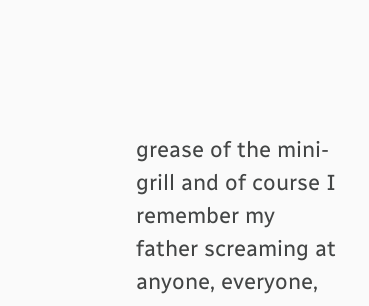grease of the mini-grill and of course I remember my father screaming at anyone, everyone,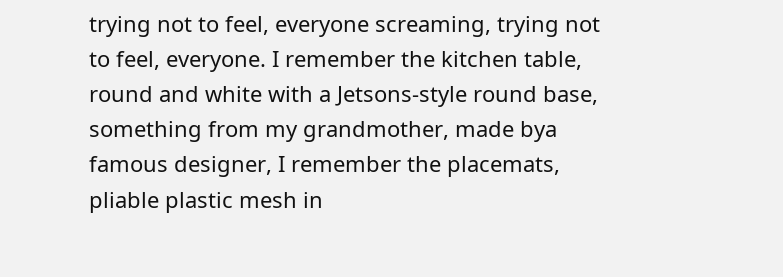trying not to feel, everyone screaming, trying not to feel, everyone. I remember the kitchen table, round and white with a Jetsons-style round base, something from my grandmother, made bya famous designer, I remember the placemats, pliable plastic mesh in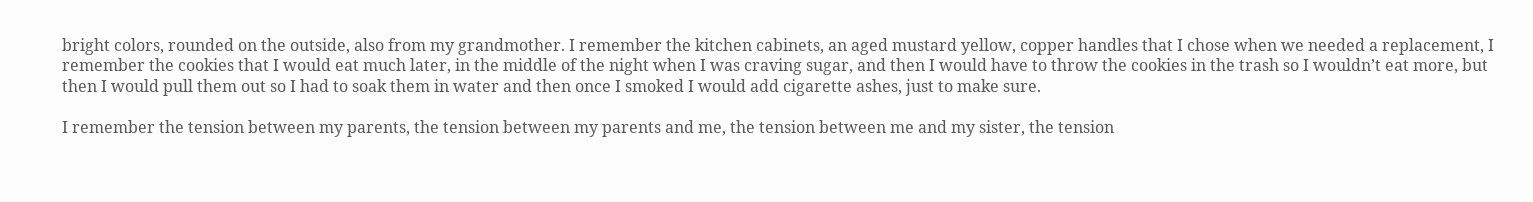bright colors, rounded on the outside, also from my grandmother. I remember the kitchen cabinets, an aged mustard yellow, copper handles that I chose when we needed a replacement, I remember the cookies that I would eat much later, in the middle of the night when I was craving sugar, and then I would have to throw the cookies in the trash so I wouldn’t eat more, but then I would pull them out so I had to soak them in water and then once I smoked I would add cigarette ashes, just to make sure.

I remember the tension between my parents, the tension between my parents and me, the tension between me and my sister, the tension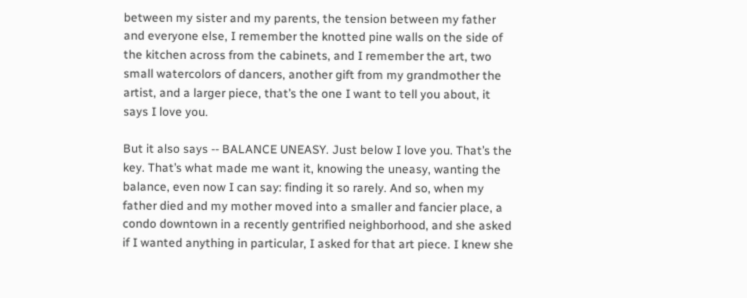between my sister and my parents, the tension between my father and everyone else, I remember the knotted pine walls on the side of the kitchen across from the cabinets, and I remember the art, two small watercolors of dancers, another gift from my grandmother the artist, and a larger piece, that’s the one I want to tell you about, it says I love you.

But it also says -- BALANCE UNEASY. Just below I love you. That’s the key. That’s what made me want it, knowing the uneasy, wanting the balance, even now I can say: finding it so rarely. And so, when my father died and my mother moved into a smaller and fancier place, a condo downtown in a recently gentrified neighborhood, and she asked if I wanted anything in particular, I asked for that art piece. I knew she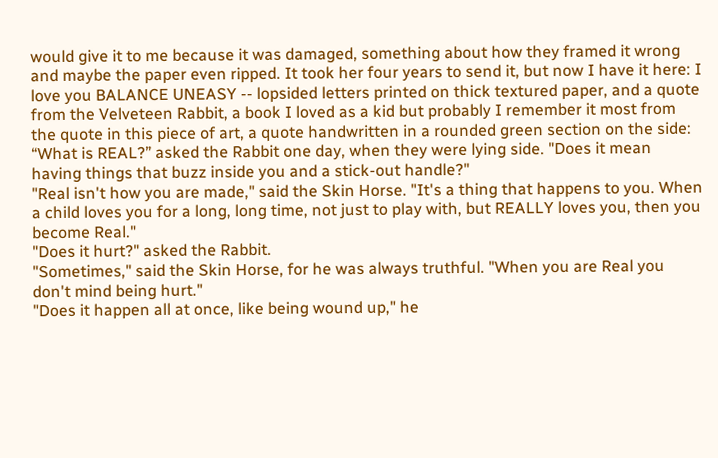would give it to me because it was damaged, something about how they framed it wrong and maybe the paper even ripped. It took her four years to send it, but now I have it here: I love you BALANCE UNEASY -- lopsided letters printed on thick textured paper, and a quote from the Velveteen Rabbit, a book I loved as a kid but probably I remember it most from the quote in this piece of art, a quote handwritten in a rounded green section on the side:
“What is REAL?” asked the Rabbit one day, when they were lying side. "Does it mean having things that buzz inside you and a stick-out handle?"
"Real isn't how you are made," said the Skin Horse. "It's a thing that happens to you. When a child loves you for a long, long time, not just to play with, but REALLY loves you, then you become Real."
"Does it hurt?" asked the Rabbit.
"Sometimes," said the Skin Horse, for he was always truthful. "When you are Real you don't mind being hurt."
"Does it happen all at once, like being wound up," he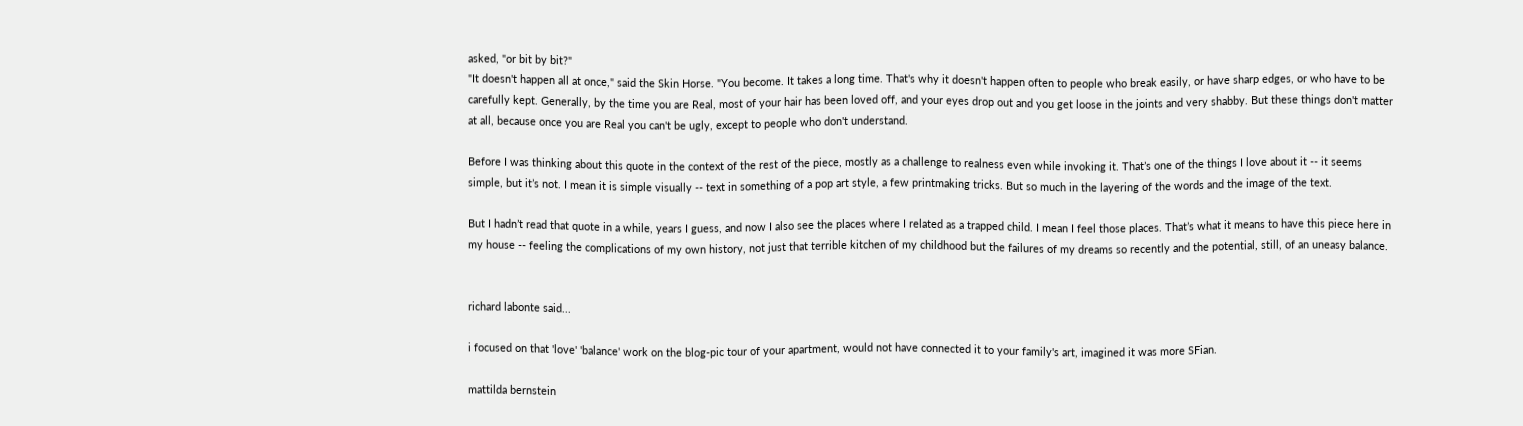asked, "or bit by bit?"
"It doesn't happen all at once," said the Skin Horse. "You become. It takes a long time. That's why it doesn't happen often to people who break easily, or have sharp edges, or who have to be carefully kept. Generally, by the time you are Real, most of your hair has been loved off, and your eyes drop out and you get loose in the joints and very shabby. But these things don't matter at all, because once you are Real you can't be ugly, except to people who don't understand.

Before I was thinking about this quote in the context of the rest of the piece, mostly as a challenge to realness even while invoking it. That’s one of the things I love about it -- it seems simple, but it’s not. I mean it is simple visually -- text in something of a pop art style, a few printmaking tricks. But so much in the layering of the words and the image of the text.

But I hadn’t read that quote in a while, years I guess, and now I also see the places where I related as a trapped child. I mean I feel those places. That’s what it means to have this piece here in my house -- feeling the complications of my own history, not just that terrible kitchen of my childhood but the failures of my dreams so recently and the potential, still, of an uneasy balance.


richard labonte said...

i focused on that 'love' 'balance' work on the blog-pic tour of your apartment, would not have connected it to your family's art, imagined it was more SFian.

mattilda bernstein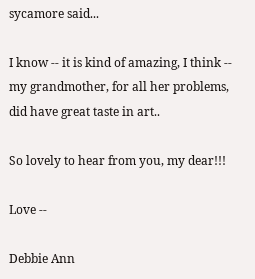sycamore said...

I know -- it is kind of amazing, I think -- my grandmother, for all her problems, did have great taste in art..

So lovely to hear from you, my dear!!!

Love --

Debbie Ann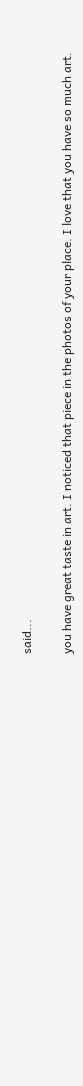said...

you have great taste in art. I noticed that piece in the photos of your place. I love that you have so much art.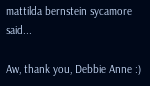mattilda bernstein sycamore said...

Aw, thank you, Debbie Anne :)